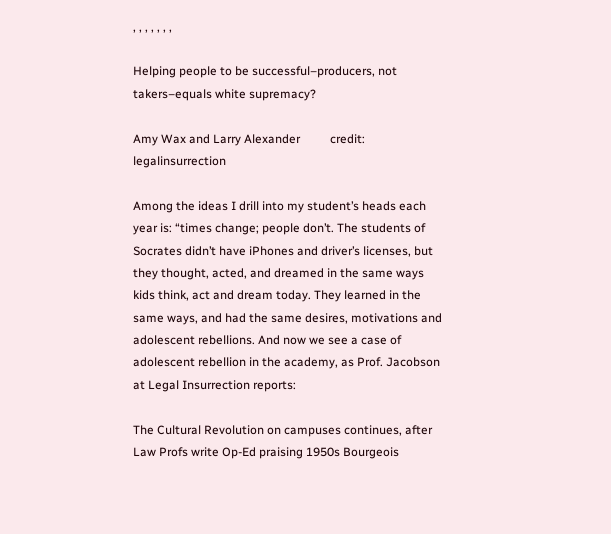, , , , , , ,

Helping people to be successful–producers, not takers–equals white supremacy?

Amy Wax and Larry Alexander          credit: legalinsurrection

Among the ideas I drill into my student’s heads each year is: “times change; people don’t. The students of Socrates didn’t have iPhones and driver’s licenses, but they thought, acted, and dreamed in the same ways kids think, act and dream today. They learned in the same ways, and had the same desires, motivations and adolescent rebellions. And now we see a case of adolescent rebellion in the academy, as Prof. Jacobson at Legal Insurrection reports:

The Cultural Revolution on campuses continues, after Law Profs write Op-Ed praising 1950s Bourgeois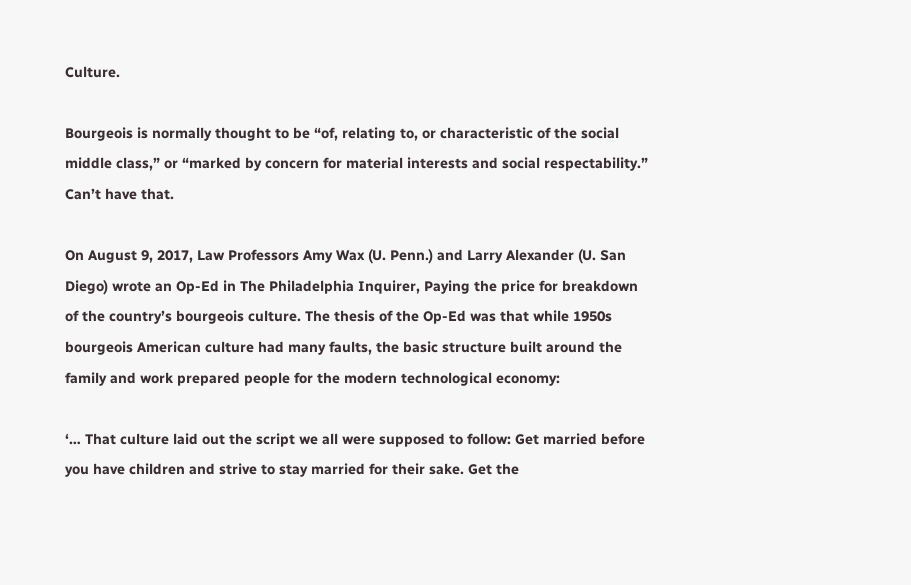Culture.

Bourgeois is normally thought to be “of, relating to, or characteristic of the social middle class,” or “marked by concern for material interests and social respectability.” Can’t have that.

On August 9, 2017, Law Professors Amy Wax (U. Penn.) and Larry Alexander (U. San Diego) wrote an Op-Ed in The Philadelphia Inquirer, Paying the price for breakdown of the country’s bourgeois culture. The thesis of the Op-Ed was that while 1950s bourgeois American culture had many faults, the basic structure built around the family and work prepared people for the modern technological economy:

‘… That culture laid out the script we all were supposed to follow: Get married before you have children and strive to stay married for their sake. Get the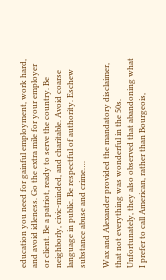education you need for gainful employment, work hard, and avoid idleness. Go the extra mile for your employer or client. Be a patriot, ready to serve the country. Be neighborly, civic-minded, and charitable. Avoid coarse language in public. Be respectful of authority. Eschew substance abuse and crime….

Wax and Alexander provided the mandatory disclaimer, that not everything was wonderful in the 50s. Unfortunately, they also observed that abandoning what I prefer to call American, rather than Bourgeois,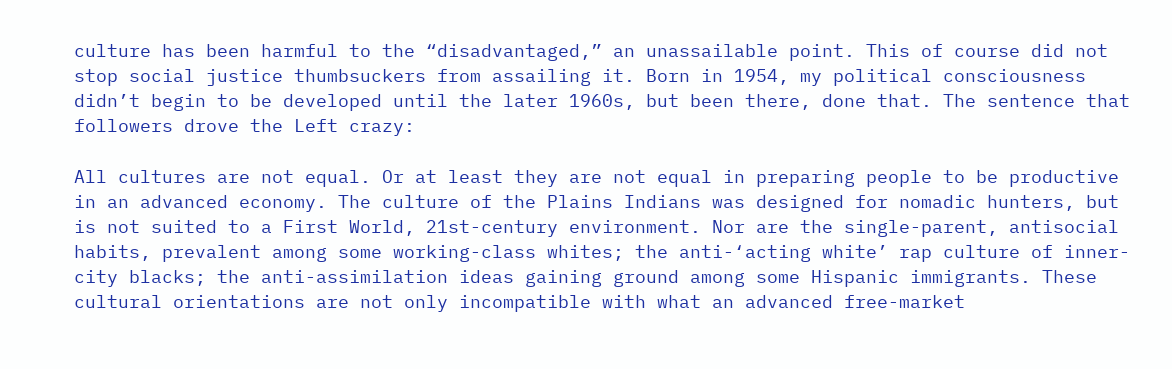culture has been harmful to the “disadvantaged,” an unassailable point. This of course did not stop social justice thumbsuckers from assailing it. Born in 1954, my political consciousness didn’t begin to be developed until the later 1960s, but been there, done that. The sentence that followers drove the Left crazy:

All cultures are not equal. Or at least they are not equal in preparing people to be productive in an advanced economy. The culture of the Plains Indians was designed for nomadic hunters, but is not suited to a First World, 21st-century environment. Nor are the single-parent, antisocial habits, prevalent among some working-class whites; the anti-‘acting white’ rap culture of inner-city blacks; the anti-assimilation ideas gaining ground among some Hispanic immigrants. These cultural orientations are not only incompatible with what an advanced free-market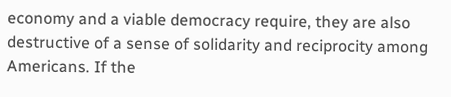economy and a viable democracy require, they are also destructive of a sense of solidarity and reciprocity among Americans. If the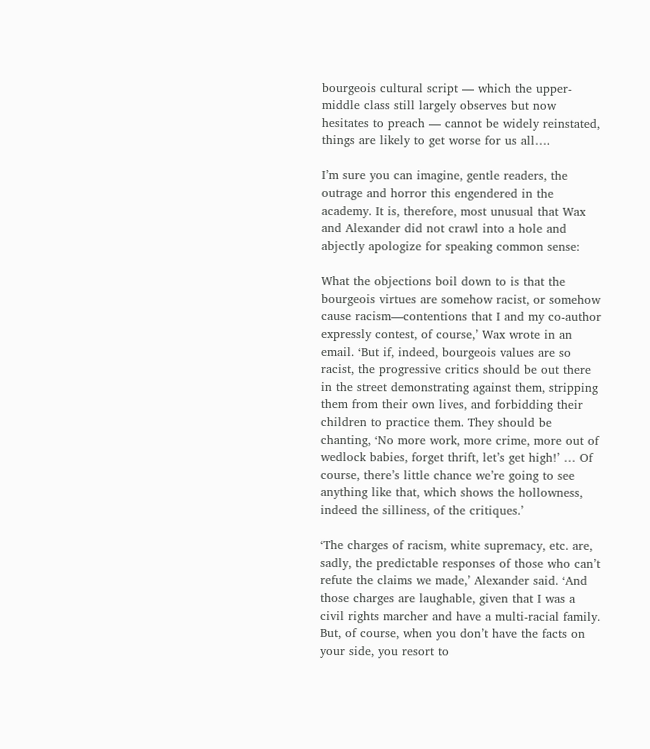bourgeois cultural script — which the upper-middle class still largely observes but now hesitates to preach — cannot be widely reinstated, things are likely to get worse for us all….

I’m sure you can imagine, gentle readers, the outrage and horror this engendered in the academy. It is, therefore, most unusual that Wax and Alexander did not crawl into a hole and abjectly apologize for speaking common sense:

What the objections boil down to is that the bourgeois virtues are somehow racist, or somehow cause racism—contentions that I and my co-author expressly contest, of course,’ Wax wrote in an email. ‘But if, indeed, bourgeois values are so racist, the progressive critics should be out there in the street demonstrating against them, stripping them from their own lives, and forbidding their children to practice them. They should be chanting, ‘No more work, more crime, more out of wedlock babies, forget thrift, let’s get high!’ … Of course, there’s little chance we’re going to see anything like that, which shows the hollowness, indeed the silliness, of the critiques.’

‘The charges of racism, white supremacy, etc. are, sadly, the predictable responses of those who can’t refute the claims we made,’ Alexander said. ‘And those charges are laughable, given that I was a civil rights marcher and have a multi-racial family. But, of course, when you don’t have the facts on your side, you resort to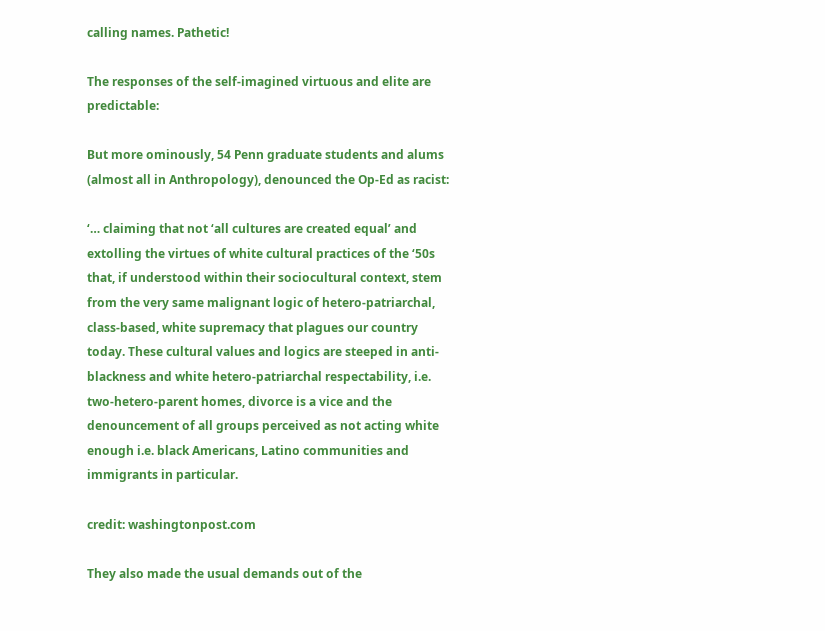calling names. Pathetic!

The responses of the self-imagined virtuous and elite are predictable:

But more ominously, 54 Penn graduate students and alums (almost all in Anthropology), denounced the Op-Ed as racist:

‘… claiming that not ‘all cultures are created equal’ and extolling the virtues of white cultural practices of the ‘50s that, if understood within their sociocultural context, stem from the very same malignant logic of hetero-patriarchal, class-based, white supremacy that plagues our country today. These cultural values and logics are steeped in anti-blackness and white hetero-patriarchal respectability, i.e. two-hetero-parent homes, divorce is a vice and the denouncement of all groups perceived as not acting white enough i.e. black Americans, Latino communities and immigrants in particular.

credit: washingtonpost.com

They also made the usual demands out of the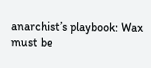anarchist’s playbook: Wax must be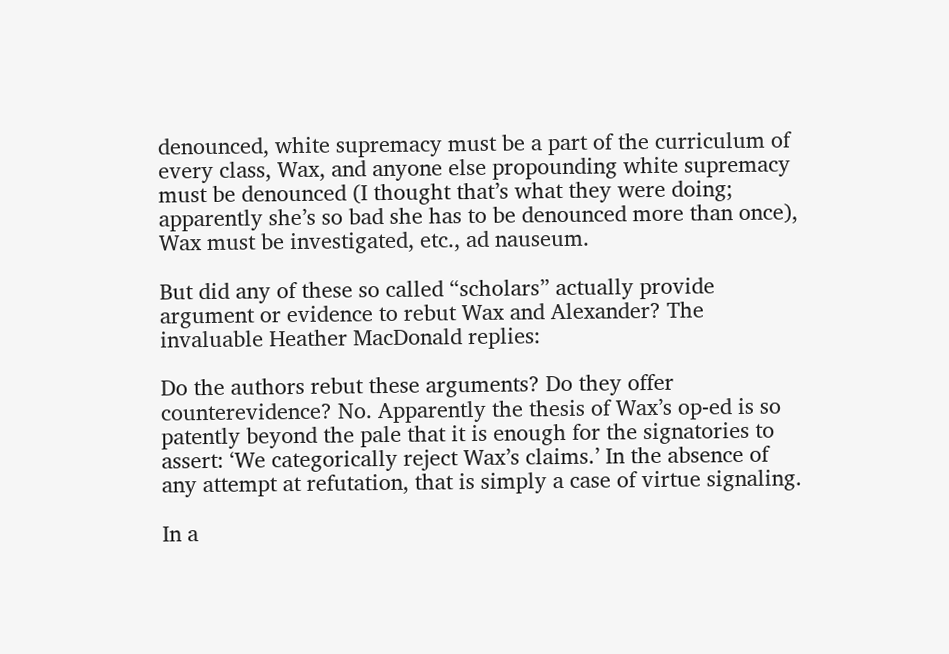denounced, white supremacy must be a part of the curriculum of every class, Wax, and anyone else propounding white supremacy must be denounced (I thought that’s what they were doing; apparently she’s so bad she has to be denounced more than once), Wax must be investigated, etc., ad nauseum.

But did any of these so called “scholars” actually provide argument or evidence to rebut Wax and Alexander? The invaluable Heather MacDonald replies:

Do the authors rebut these arguments? Do they offer counterevidence? No. Apparently the thesis of Wax’s op-ed is so patently beyond the pale that it is enough for the signatories to assert: ‘We categorically reject Wax’s claims.’ In the absence of any attempt at refutation, that is simply a case of virtue signaling.

In a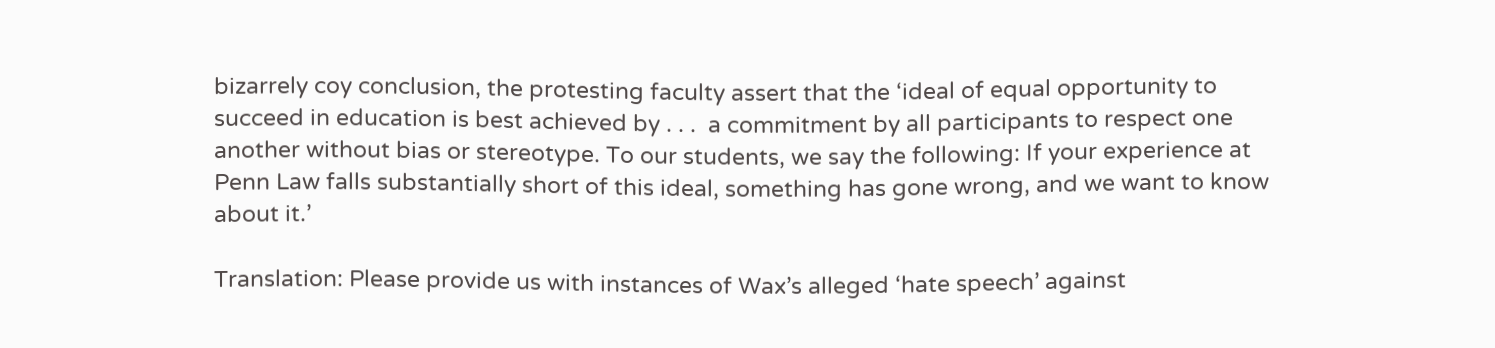bizarrely coy conclusion, the protesting faculty assert that the ‘ideal of equal opportunity to succeed in education is best achieved by . . .  a commitment by all participants to respect one another without bias or stereotype. To our students, we say the following: If your experience at Penn Law falls substantially short of this ideal, something has gone wrong, and we want to know about it.’

Translation: Please provide us with instances of Wax’s alleged ‘hate speech’ against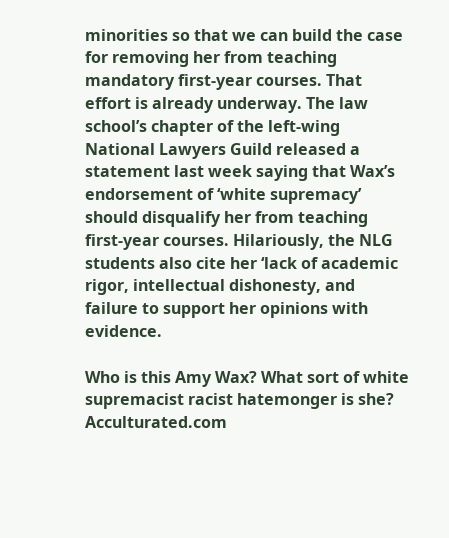minorities so that we can build the case for removing her from teaching mandatory first-year courses. That effort is already underway. The law school’s chapter of the left-wing National Lawyers Guild released a statement last week saying that Wax’s endorsement of ‘white supremacy’ should disqualify her from teaching first-year courses. Hilariously, the NLG students also cite her ‘lack of academic rigor, intellectual dishonesty, and failure to support her opinions with evidence.

Who is this Amy Wax? What sort of white supremacist racist hatemonger is she? Acculturated.com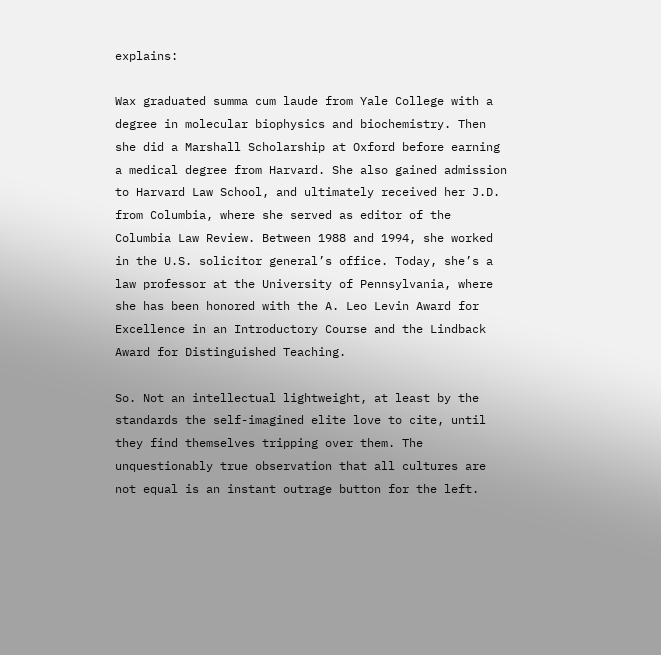explains:

Wax graduated summa cum laude from Yale College with a degree in molecular biophysics and biochemistry. Then she did a Marshall Scholarship at Oxford before earning a medical degree from Harvard. She also gained admission to Harvard Law School, and ultimately received her J.D. from Columbia, where she served as editor of the Columbia Law Review. Between 1988 and 1994, she worked in the U.S. solicitor general’s office. Today, she’s a law professor at the University of Pennsylvania, where she has been honored with the A. Leo Levin Award for Excellence in an Introductory Course and the Lindback Award for Distinguished Teaching.

So. Not an intellectual lightweight, at least by the standards the self-imagined elite love to cite, until they find themselves tripping over them. The unquestionably true observation that all cultures are not equal is an instant outrage button for the left.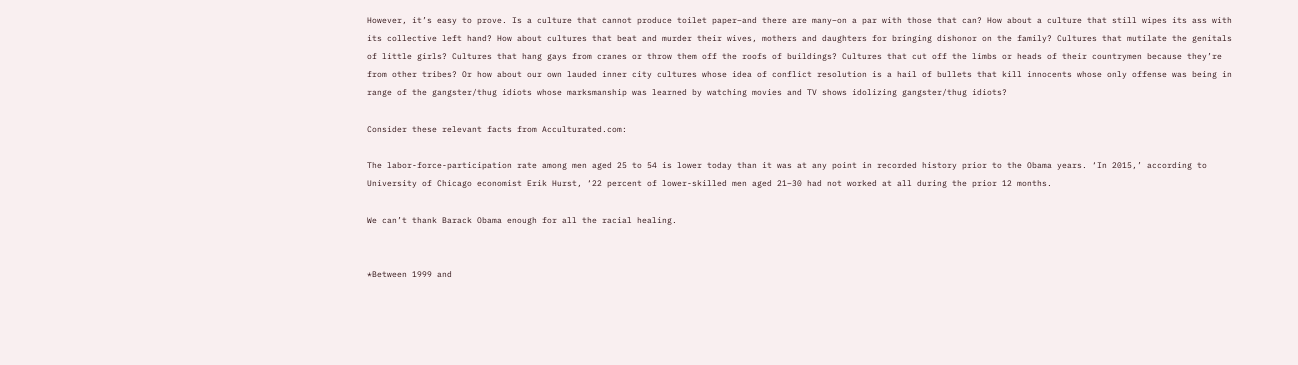However, it’s easy to prove. Is a culture that cannot produce toilet paper–and there are many–on a par with those that can? How about a culture that still wipes its ass with its collective left hand? How about cultures that beat and murder their wives, mothers and daughters for bringing dishonor on the family? Cultures that mutilate the genitals of little girls? Cultures that hang gays from cranes or throw them off the roofs of buildings? Cultures that cut off the limbs or heads of their countrymen because they’re from other tribes? Or how about our own lauded inner city cultures whose idea of conflict resolution is a hail of bullets that kill innocents whose only offense was being in range of the gangster/thug idiots whose marksmanship was learned by watching movies and TV shows idolizing gangster/thug idiots?

Consider these relevant facts from Acculturated.com:

The labor-force-participation rate among men aged 25 to 54 is lower today than it was at any point in recorded history prior to the Obama years. ‘In 2015,’ according to University of Chicago economist Erik Hurst, ‘22 percent of lower-skilled men aged 21–30 had not worked at all during the prior 12 months.

We can’t thank Barack Obama enough for all the racial healing.


*Between 1999 and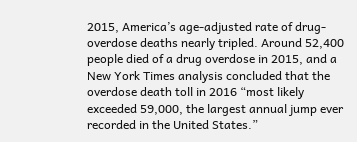2015, America’s age-adjusted rate of drug-overdose deaths nearly tripled. Around 52,400 people died of a drug overdose in 2015, and a New York Times analysis concluded that the overdose death toll in 2016 “most likely exceeded 59,000, the largest annual jump ever recorded in the United States.”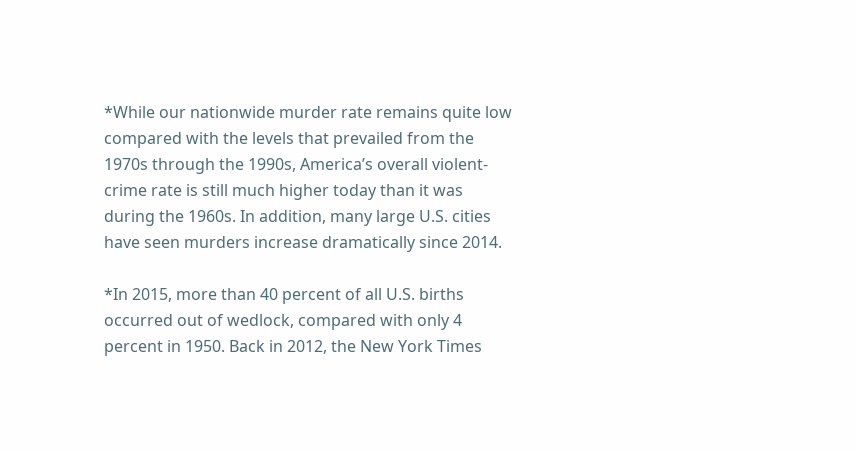*While our nationwide murder rate remains quite low compared with the levels that prevailed from the 1970s through the 1990s, America’s overall violent-crime rate is still much higher today than it was during the 1960s. In addition, many large U.S. cities have seen murders increase dramatically since 2014.

*In 2015, more than 40 percent of all U.S. births occurred out of wedlock, compared with only 4 percent in 1950. Back in 2012, the New York Times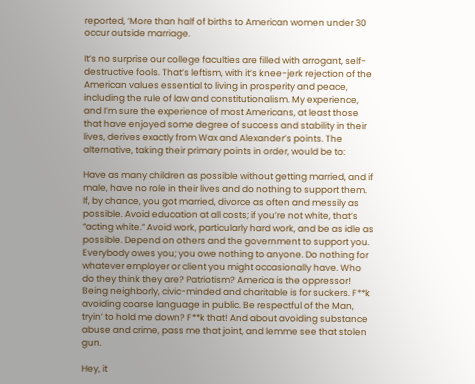reported, ‘More than half of births to American women under 30 occur outside marriage.

It’s no surprise our college faculties are filled with arrogant, self-destructive fools. That’s leftism, with it’s knee-jerk rejection of the American values essential to living in prosperity and peace, including the rule of law and constitutionalism. My experience, and I’m sure the experience of most Americans, at least those that have enjoyed some degree of success and stability in their lives, derives exactly from Wax and Alexander’s points. The alternative, taking their primary points in order, would be to:

Have as many children as possible without getting married, and if male, have no role in their lives and do nothing to support them. If, by chance, you got married, divorce as often and messily as possible. Avoid education at all costs; if you’re not white, that’s “acting white.” Avoid work, particularly hard work, and be as idle as possible. Depend on others and the government to support you. Everybody owes you; you owe nothing to anyone. Do nothing for whatever employer or client you might occasionally have. Who do they think they are? Patriotism? America is the oppressor! Being neighborly, civic-minded and charitable is for suckers. F**k avoiding coarse language in public. Be respectful of the Man, tryin’ to hold me down? F**k that! And about avoiding substance abuse and crime, pass me that joint, and lemme see that stolen gun.

Hey, it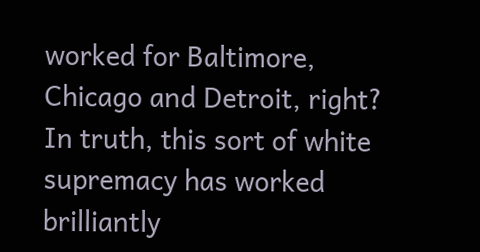worked for Baltimore, Chicago and Detroit, right? In truth, this sort of white supremacy has worked brilliantly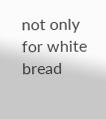not only for white bread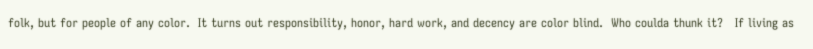folk, but for people of any color.  It turns out responsibility, honor, hard work, and decency are color blind.  Who coulda thunk it?   If living as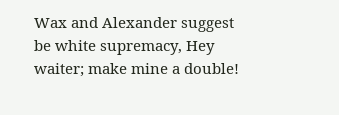Wax and Alexander suggest be white supremacy, Hey waiter; make mine a double!